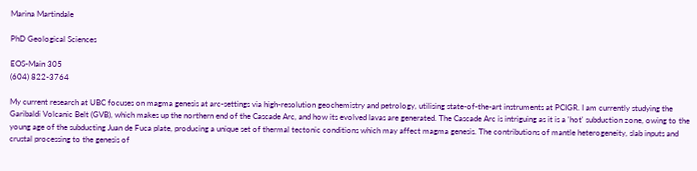Marina Martindale

PhD Geological Sciences

EOS-Main 305
(604) 822-3764

My current research at UBC focuses on magma genesis at arc-settings via high-resolution geochemistry and petrology, utilising state-of-the-art instruments at PCIGR. I am currently studying the Garibaldi Volcanic Belt (GVB), which makes up the northern end of the Cascade Arc, and how its evolved lavas are generated. The Cascade Arc is intriguing as it is a 'hot' subduction zone, owing to the young age of the subducting Juan de Fuca plate, producing a unique set of thermal tectonic conditions which may affect magma genesis. The contributions of mantle heterogeneity, slab inputs and crustal processing to the genesis of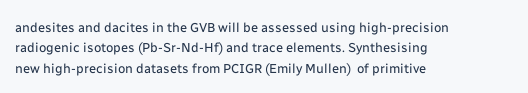andesites and dacites in the GVB will be assessed using high-precision radiogenic isotopes (Pb-Sr-Nd-Hf) and trace elements. Synthesising new high-precision datasets from PCIGR (Emily Mullen)  of primitive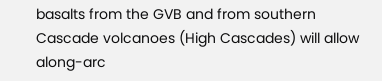basalts from the GVB and from southern Cascade volcanoes (High Cascades) will allow along-arc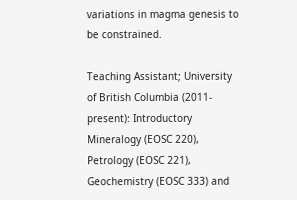variations in magma genesis to be constrained.

Teaching Assistant; University of British Columbia (2011-present): Introductory Mineralogy (EOSC 220), Petrology (EOSC 221), Geochemistry (EOSC 333) and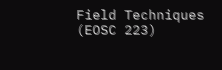Field Techniques (EOSC 223)